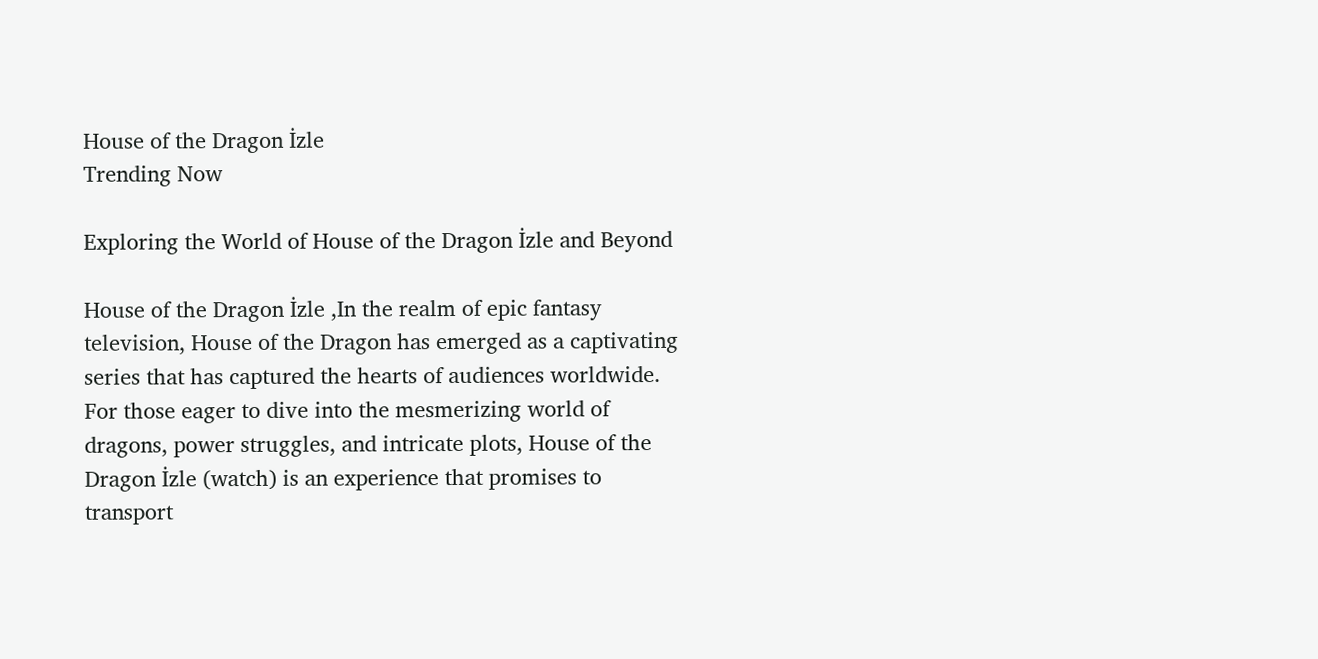House of the Dragon İzle
Trending Now

Exploring the World of House of the Dragon İzle and Beyond

House of the Dragon İzle ,In the realm of epic fantasy television, House of the Dragon has emerged as a captivating series that has captured the hearts of audiences worldwide. For those eager to dive into the mesmerizing world of dragons, power struggles, and intricate plots, House of the Dragon İzle (watch) is an experience that promises to transport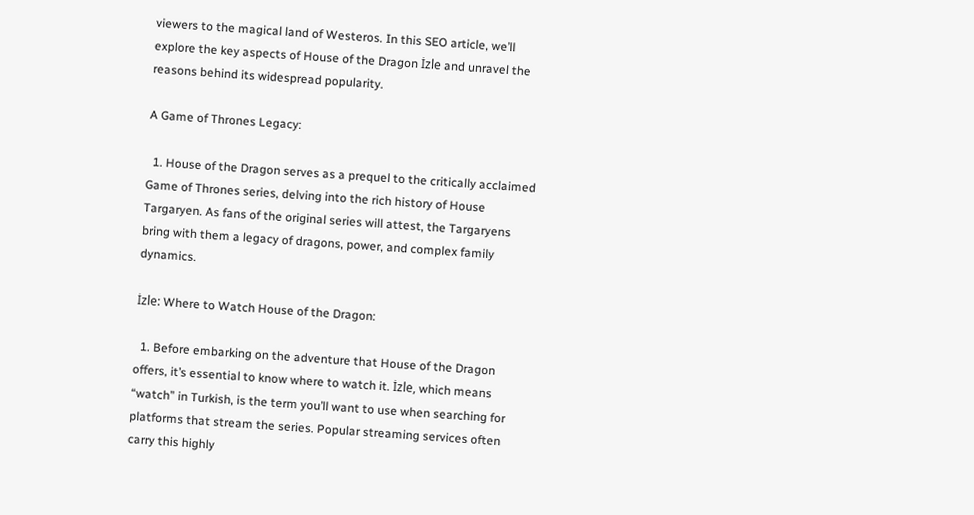viewers to the magical land of Westeros. In this SEO article, we’ll explore the key aspects of House of the Dragon İzle and unravel the reasons behind its widespread popularity.

A Game of Thrones Legacy:

  1. House of the Dragon serves as a prequel to the critically acclaimed Game of Thrones series, delving into the rich history of House Targaryen. As fans of the original series will attest, the Targaryens bring with them a legacy of dragons, power, and complex family dynamics.

İzle: Where to Watch House of the Dragon:

  1. Before embarking on the adventure that House of the Dragon offers, it’s essential to know where to watch it. İzle, which means “watch” in Turkish, is the term you’ll want to use when searching for platforms that stream the series. Popular streaming services often carry this highly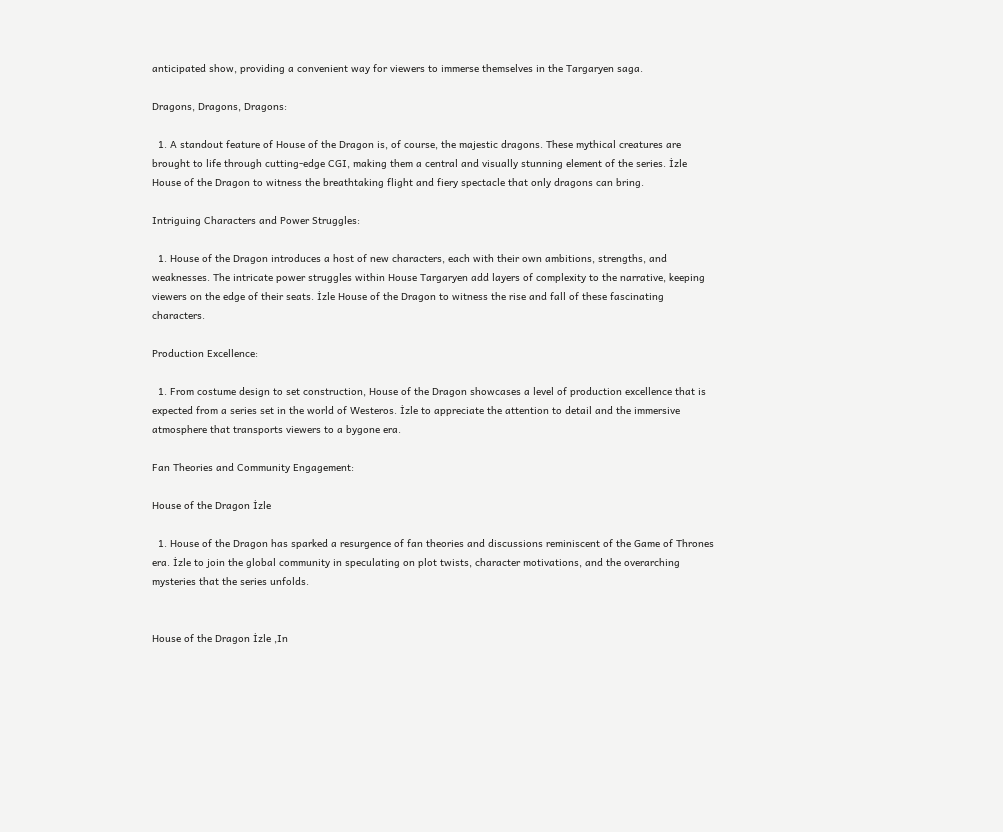anticipated show, providing a convenient way for viewers to immerse themselves in the Targaryen saga.

Dragons, Dragons, Dragons:

  1. A standout feature of House of the Dragon is, of course, the majestic dragons. These mythical creatures are brought to life through cutting-edge CGI, making them a central and visually stunning element of the series. İzle House of the Dragon to witness the breathtaking flight and fiery spectacle that only dragons can bring.

Intriguing Characters and Power Struggles:

  1. House of the Dragon introduces a host of new characters, each with their own ambitions, strengths, and weaknesses. The intricate power struggles within House Targaryen add layers of complexity to the narrative, keeping viewers on the edge of their seats. İzle House of the Dragon to witness the rise and fall of these fascinating characters.

Production Excellence:

  1. From costume design to set construction, House of the Dragon showcases a level of production excellence that is expected from a series set in the world of Westeros. İzle to appreciate the attention to detail and the immersive atmosphere that transports viewers to a bygone era.

Fan Theories and Community Engagement:

House of the Dragon İzle

  1. House of the Dragon has sparked a resurgence of fan theories and discussions reminiscent of the Game of Thrones era. İzle to join the global community in speculating on plot twists, character motivations, and the overarching mysteries that the series unfolds.


House of the Dragon İzle ,In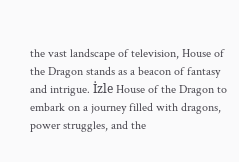the vast landscape of television, House of the Dragon stands as a beacon of fantasy and intrigue. İzle House of the Dragon to embark on a journey filled with dragons, power struggles, and the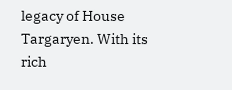legacy of House Targaryen. With its rich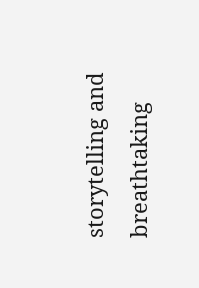storytelling and breathtaking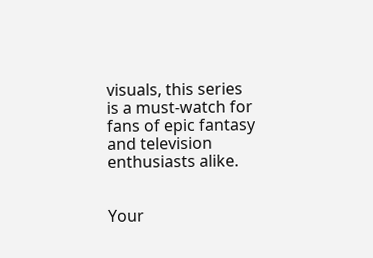visuals, this series is a must-watch for fans of epic fantasy and television enthusiasts alike.


Your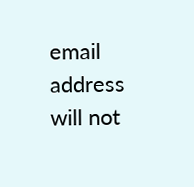email address will not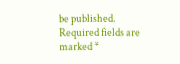be published. Required fields are marked *